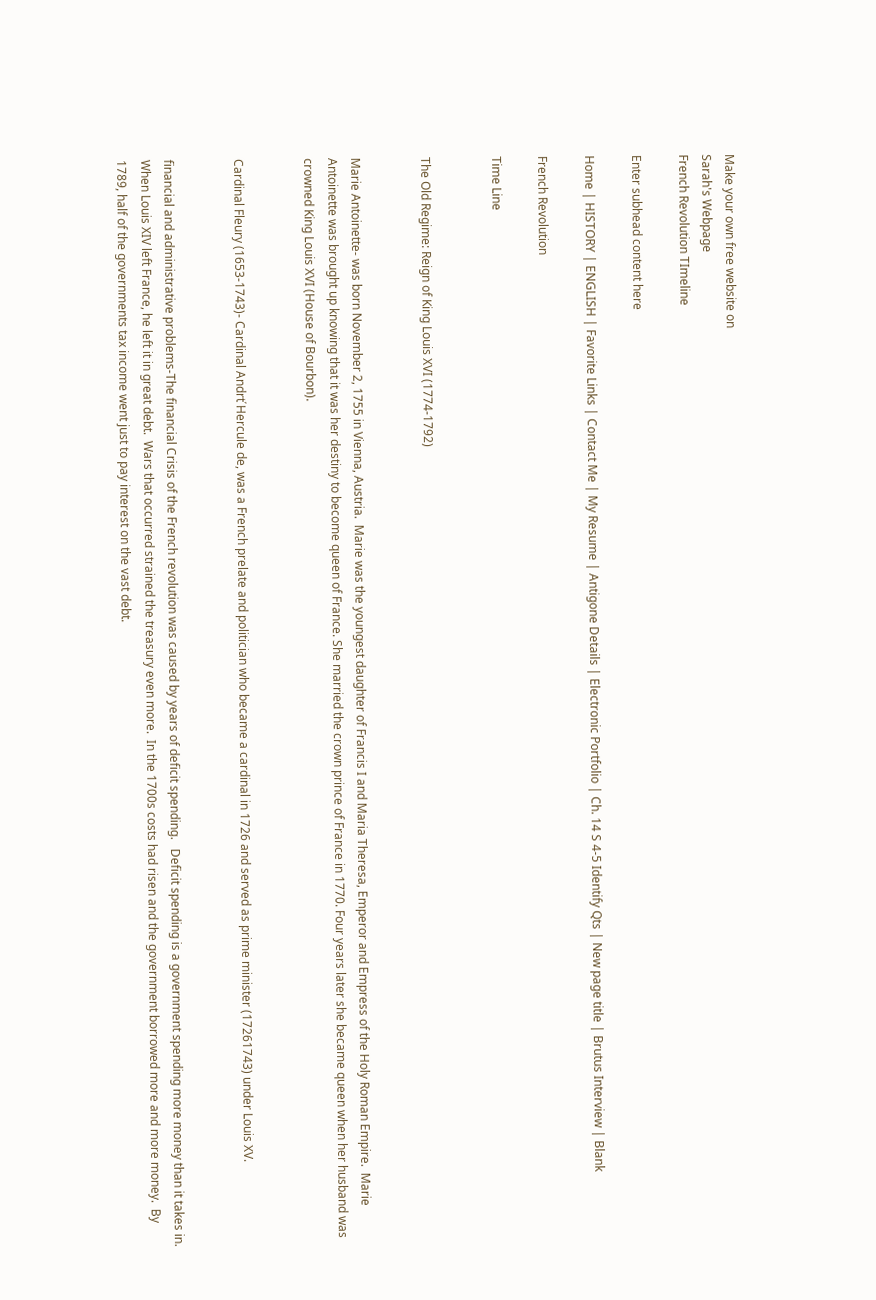Make your own free website on
Sarah's Webpage
French Revolution TImeline

Enter subhead content here

Home | HISTORY | ENGLISH | Favorite Links | Contact Me | My Resume | Antigone Details | Electronic Portfolio | Ch. 14 S 4-5 Identify Qts | New page title | Brutus Interview | Blank

French Revolution

Time Line


The Old Regime: Reign of King Louis XVI (1774-1792)


Marie Antoinette- was born November 2, 1755 in Vienna, Austria.  Marie was the youngest daughter of Francis I and Maria Theresa, Emperor and Empress of the Holy Roman Empire.  Marie Antoinette was brought up knowing that it was her destiny to become queen of France. She married the crown prince of France in 1770. Four years later she became queen when her husband was crowned King Louis XVI (House of Bourbon).


Cardinal Fleury (1653-1743)- Cardinal Andrť Hercule de, was a French prelate and politician who became a cardinal in 1726 and served as prime minister (17261743) under Louis XV.


financial and administrative problems-The financial Crisis of the French revolution was caused by years of deficit spending.   Deficit spending is a government spending more money than it takes in.  When Louis XIV left France, he left it in great debt.  Wars that occurred strained the treasury even more.  In the 1700s costs had risen and the government borrowed more and more money.  By 1789, half of the governments tax income went just to pay interest on the vast debt.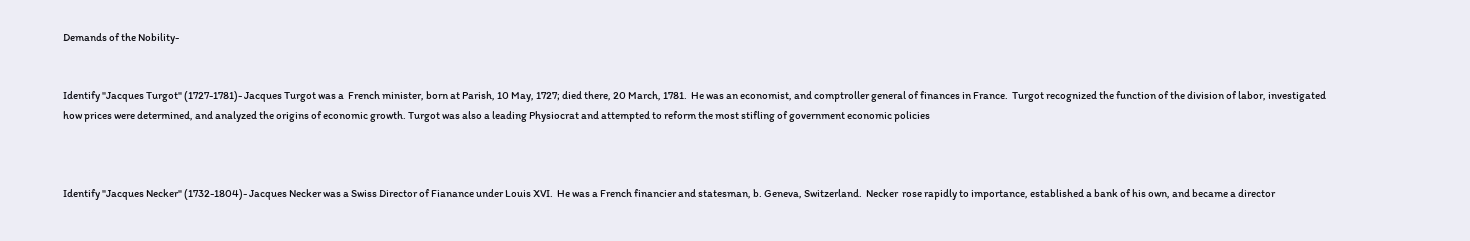Demands of the Nobility-


Identify "Jacques Turgot" (1727-1781)- Jacques Turgot was a  French minister, born at Parish, 10 May, 1727; died there, 20 March, 1781.  He was an economist, and comptroller general of finances in France.  Turgot recognized the function of the division of labor, investigated how prices were determined, and analyzed the origins of economic growth. Turgot was also a leading Physiocrat and attempted to reform the most stifling of government economic policies



Identify "Jacques Necker" (1732-1804)- Jacques Necker was a Swiss Director of Fianance under Louis XVI.  He was a French financier and statesman, b. Geneva, Switzerland.  Necker  rose rapidly to importance, established a bank of his own, and became a director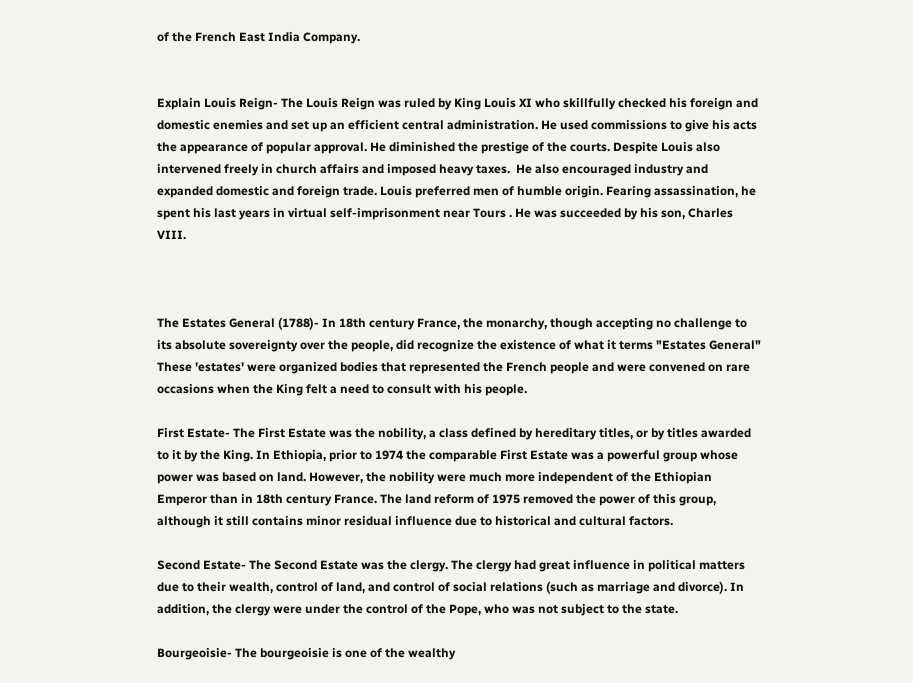of the French East India Company.


Explain Louis Reign- The Louis Reign was ruled by King Louis XI who skillfully checked his foreign and domestic enemies and set up an efficient central administration. He used commissions to give his acts the appearance of popular approval. He diminished the prestige of the courts. Despite Louis also intervened freely in church affairs and imposed heavy taxes.  He also encouraged industry and expanded domestic and foreign trade. Louis preferred men of humble origin. Fearing assassination, he spent his last years in virtual self-imprisonment near Tours . He was succeeded by his son, Charles VIII.



The Estates General (1788)- In 18th century France, the monarchy, though accepting no challenge to its absolute sovereignty over the people, did recognize the existence of what it terms "Estates General" These 'estates' were organized bodies that represented the French people and were convened on rare occasions when the King felt a need to consult with his people.

First Estate- The First Estate was the nobility, a class defined by hereditary titles, or by titles awarded to it by the King. In Ethiopia, prior to 1974 the comparable First Estate was a powerful group whose power was based on land. However, the nobility were much more independent of the Ethiopian Emperor than in 18th century France. The land reform of 1975 removed the power of this group, although it still contains minor residual influence due to historical and cultural factors.

Second Estate- The Second Estate was the clergy. The clergy had great influence in political matters due to their wealth, control of land, and control of social relations (such as marriage and divorce). In addition, the clergy were under the control of the Pope, who was not subject to the state.

Bourgeoisie- The bourgeoisie is one of the wealthy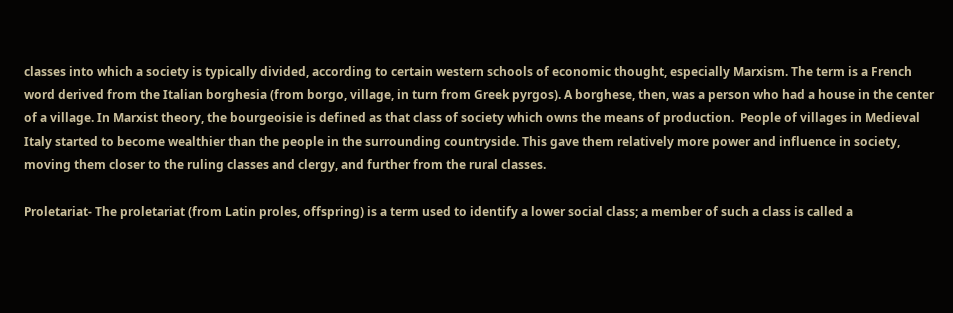classes into which a society is typically divided, according to certain western schools of economic thought, especially Marxism. The term is a French word derived from the Italian borghesia (from borgo, village, in turn from Greek pyrgos). A borghese, then, was a person who had a house in the center of a village. In Marxist theory, the bourgeoisie is defined as that class of society which owns the means of production.  People of villages in Medieval Italy started to become wealthier than the people in the surrounding countryside. This gave them relatively more power and influence in society, moving them closer to the ruling classes and clergy, and further from the rural classes.

Proletariat- The proletariat (from Latin proles, offspring) is a term used to identify a lower social class; a member of such a class is called a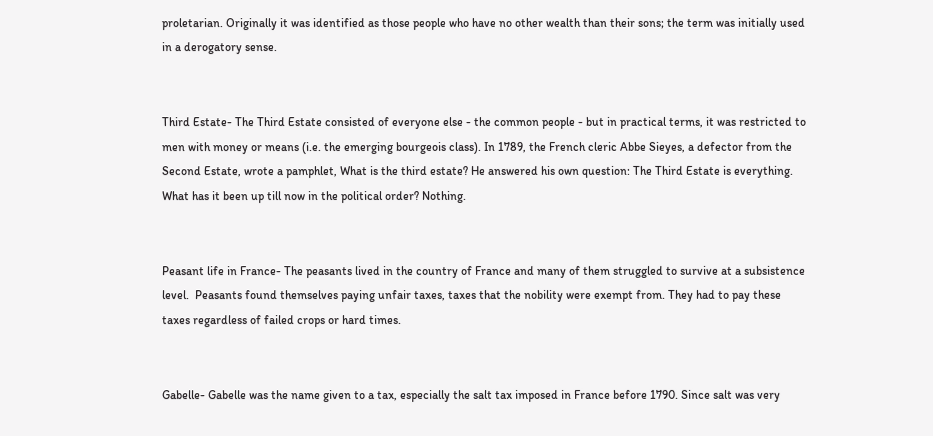proletarian. Originally it was identified as those people who have no other wealth than their sons; the term was initially used in a derogatory sense.


Third Estate- The Third Estate consisted of everyone else - the common people - but in practical terms, it was restricted to men with money or means (i.e. the emerging bourgeois class). In 1789, the French cleric Abbe Sieyes, a defector from the Second Estate, wrote a pamphlet, What is the third estate? He answered his own question: The Third Estate is everything. What has it been up till now in the political order? Nothing.


Peasant life in France- The peasants lived in the country of France and many of them struggled to survive at a subsistence level.  Peasants found themselves paying unfair taxes, taxes that the nobility were exempt from. They had to pay these taxes regardless of failed crops or hard times.


Gabelle- Gabelle was the name given to a tax, especially the salt tax imposed in France before 1790. Since salt was very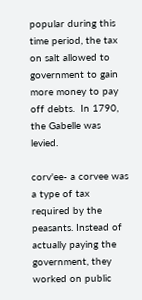popular during this time period, the tax on salt allowed to government to gain more money to pay off debts.  In 1790, the Gabelle was levied.

corv'ee- a corvee was a type of tax required by the peasants. Instead of actually paying the government, they worked on public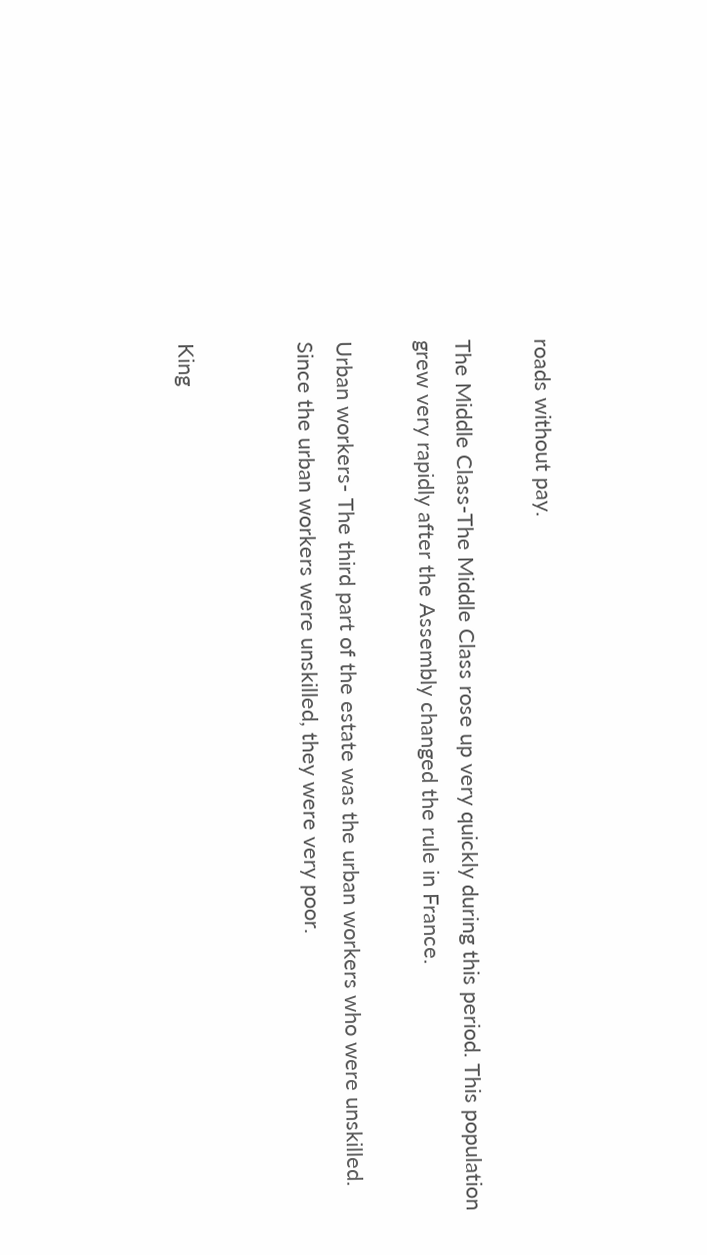roads without pay.

The Middle Class-The Middle Class rose up very quickly during this period. This population grew very rapidly after the Assembly changed the rule in France.

Urban workers- The third part of the estate was the urban workers who were unskilled.  Since the urban workers were unskilled, they were very poor.


King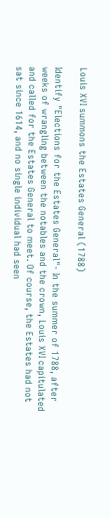Louis XVI summons the Estates General (1788)

Identify "Elections for the Estates General"- In the summer of 1788, after weeks of wrangling between the notables and the crown, Louis XVI capitulated and called for the Estates General to meet. Of course, the Estates had not sat since 1614, and no single individual had seen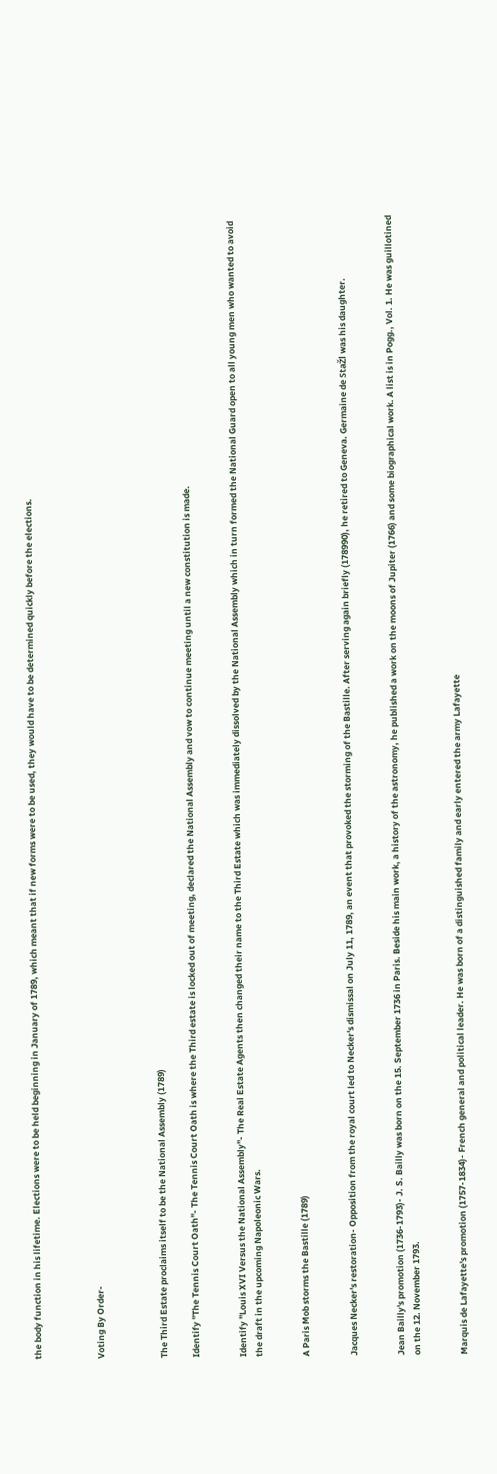the body function in his lifetime. Elections were to be held beginning in January of 1789, which meant that if new forms were to be used, they would have to be determined quickly before the elections.



Voting By Order-



The Third Estate proclaims itself to be the National Assembly (1789)

Identify "The Tennis Court Oath"- The Tennis Court Oath is where the Third estate is locked out of meeting, declared the National Assembly and vow to continue meeting until a new constitution is made.


Identify "Louis XVI Versus the National Assembly"- The Real Estate Agents then changed their name to the Third Estate which was immediately dissolved by the National Assembly which in turn formed the National Guard open to all young men who wanted to avoid the draft in the upcoming Napoleonic Wars.


A Paris Mob storms the Bastille (1789)


Jacques Necker's restoration- Opposition from the royal court led to Necker's dismissal on July 11, 1789, an event that provoked the storming of the Bastille. After serving again briefly (178990), he retired to Geneva. Germaine de StaŽl was his daughter.


Jean Bailly's promotion (1736-1793)- J. S. Bailly was born on the 15. September 1736 in Paris. Beside his main work, a history of the astronomy, he published a work on the moons of Jupiter (1766) and some biographical work. A list is in Pogg., Vol. 1. He was guillotined on the 12. November 1793.


Marquis de Lafayette's promotion (1757-1834)- French general and political leader. He was born of a distinguished family and early entered the army Lafayette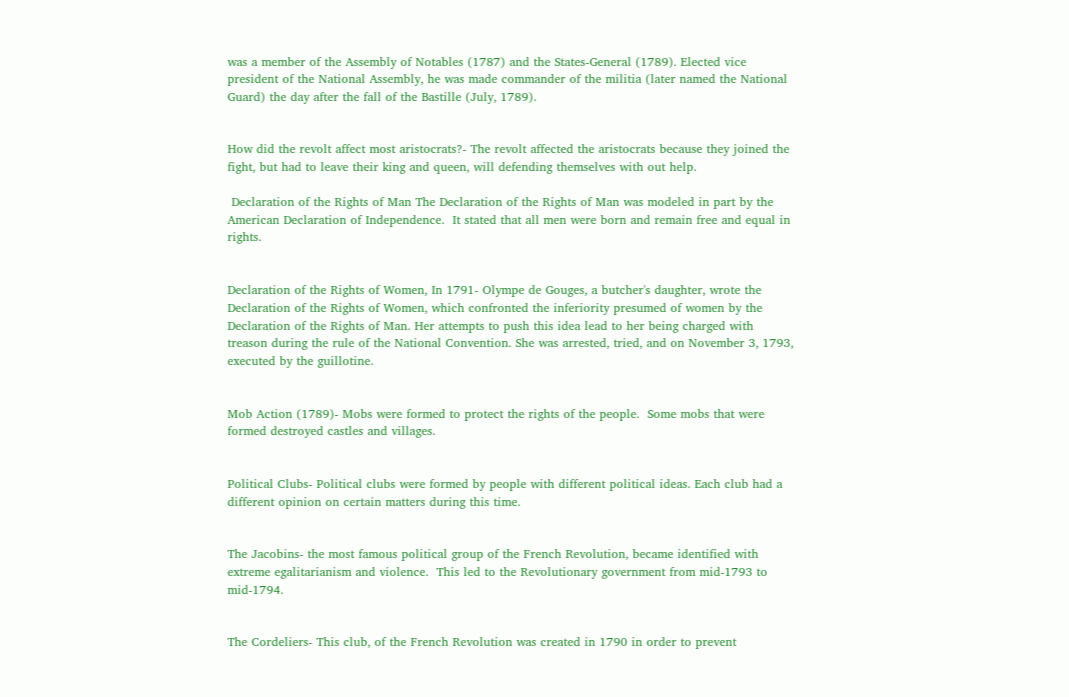was a member of the Assembly of Notables (1787) and the States-General (1789). Elected vice president of the National Assembly, he was made commander of the militia (later named the National Guard) the day after the fall of the Bastille (July, 1789).


How did the revolt affect most aristocrats?- The revolt affected the aristocrats because they joined the fight, but had to leave their king and queen, will defending themselves with out help.

 Declaration of the Rights of Man The Declaration of the Rights of Man was modeled in part by the American Declaration of Independence.  It stated that all men were born and remain free and equal in rights.


Declaration of the Rights of Women, In 1791- Olympe de Gouges, a butcher's daughter, wrote the Declaration of the Rights of Women, which confronted the inferiority presumed of women by the Declaration of the Rights of Man. Her attempts to push this idea lead to her being charged with treason during the rule of the National Convention. She was arrested, tried, and on November 3, 1793, executed by the guillotine.


Mob Action (1789)- Mobs were formed to protect the rights of the people.  Some mobs that were formed destroyed castles and villages.


Political Clubs- Political clubs were formed by people with different political ideas. Each club had a different opinion on certain matters during this time.


The Jacobins- the most famous political group of the French Revolution, became identified with extreme egalitarianism and violence.  This led to the Revolutionary government from mid-1793 to mid-1794.


The Cordeliers- This club, of the French Revolution was created in 1790 in order to prevent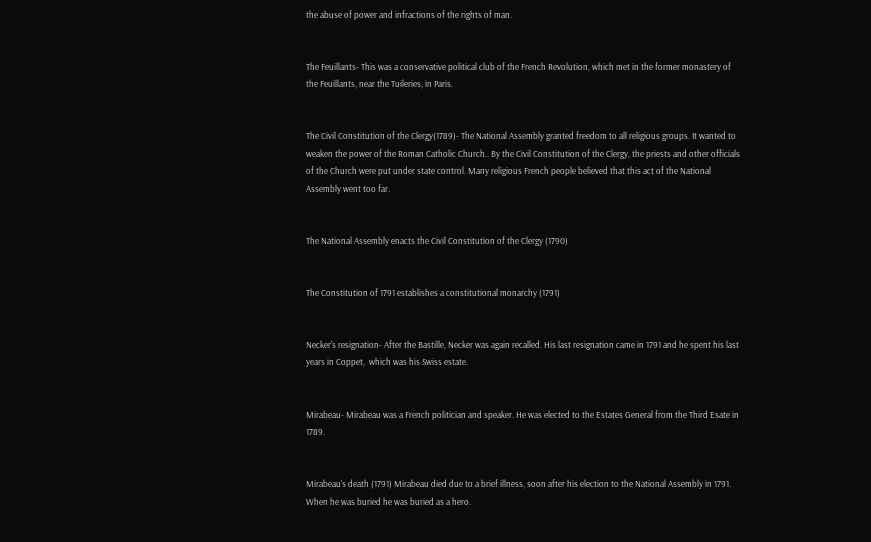the abuse of power and infractions of the rights of man.


The Feuillants- This was a conservative political club of the French Revolution, which met in the former monastery of the Feuillants, near the Tuileries, in Paris.


The Civil Constitution of the Clergy(1789)- The National Assembly granted freedom to all religious groups. It wanted to weaken the power of the Roman Catholic Church.. By the Civil Constitution of the Clergy, the priests and other officials of the Church were put under state control. Many religious French people believed that this act of the National Assembly went too far.


The National Assembly enacts the Civil Constitution of the Clergy (1790)


The Constitution of 1791 establishes a constitutional monarchy (1791)


Necker's resignation- After the Bastille, Necker was again recalled. His last resignation came in 1791 and he spent his last years in Coppet,  which was his Swiss estate.


Mirabeau- Mirabeau was a French politician and speaker. He was elected to the Estates General from the Third Esate in 1789.


Mirabeau's death (1791) Mirabeau died due to a brief illness, soon after his election to the National Assembly in 1791.  When he was buried he was buried as a hero.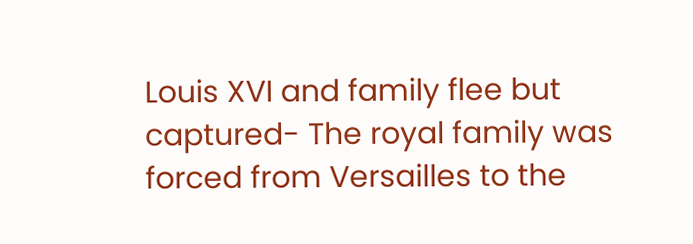Louis XVI and family flee but captured- The royal family was forced from Versailles to the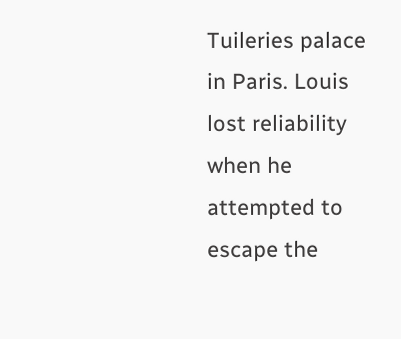Tuileries palace in Paris. Louis lost reliability when he attempted to escape the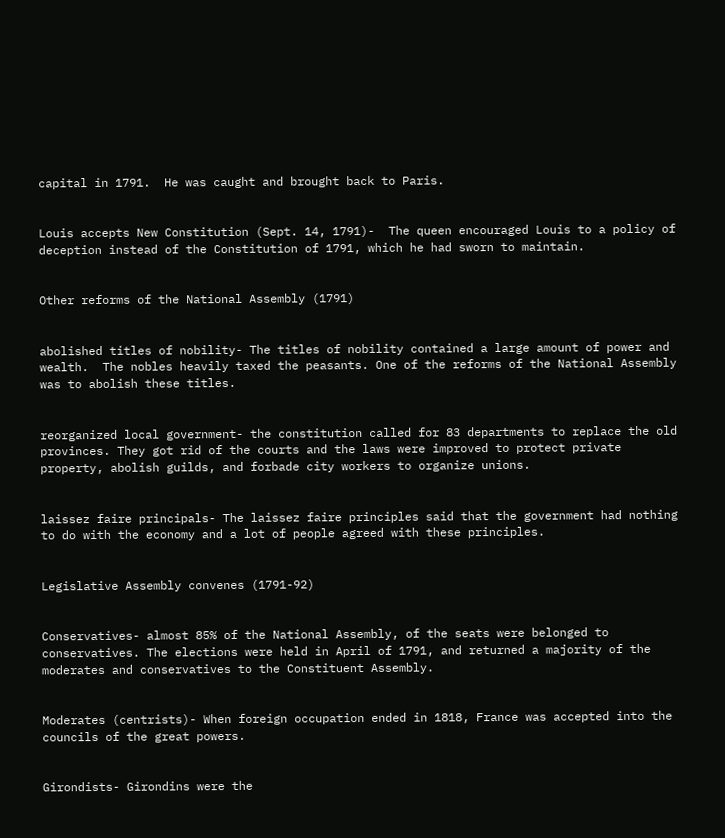capital in 1791.  He was caught and brought back to Paris.


Louis accepts New Constitution (Sept. 14, 1791)-  The queen encouraged Louis to a policy of deception instead of the Constitution of 1791, which he had sworn to maintain.


Other reforms of the National Assembly (1791)


abolished titles of nobility- The titles of nobility contained a large amount of power and wealth.  The nobles heavily taxed the peasants. One of the reforms of the National Assembly was to abolish these titles.


reorganized local government- the constitution called for 83 departments to replace the old provinces. They got rid of the courts and the laws were improved to protect private property, abolish guilds, and forbade city workers to organize unions.


laissez faire principals- The laissez faire principles said that the government had nothing to do with the economy and a lot of people agreed with these principles.


Legislative Assembly convenes (1791-92)


Conservatives- almost 85% of the National Assembly, of the seats were belonged to conservatives. The elections were held in April of 1791, and returned a majority of the moderates and conservatives to the Constituent Assembly.


Moderates (centrists)- When foreign occupation ended in 1818, France was accepted into the councils of the great powers.


Girondists- Girondins were the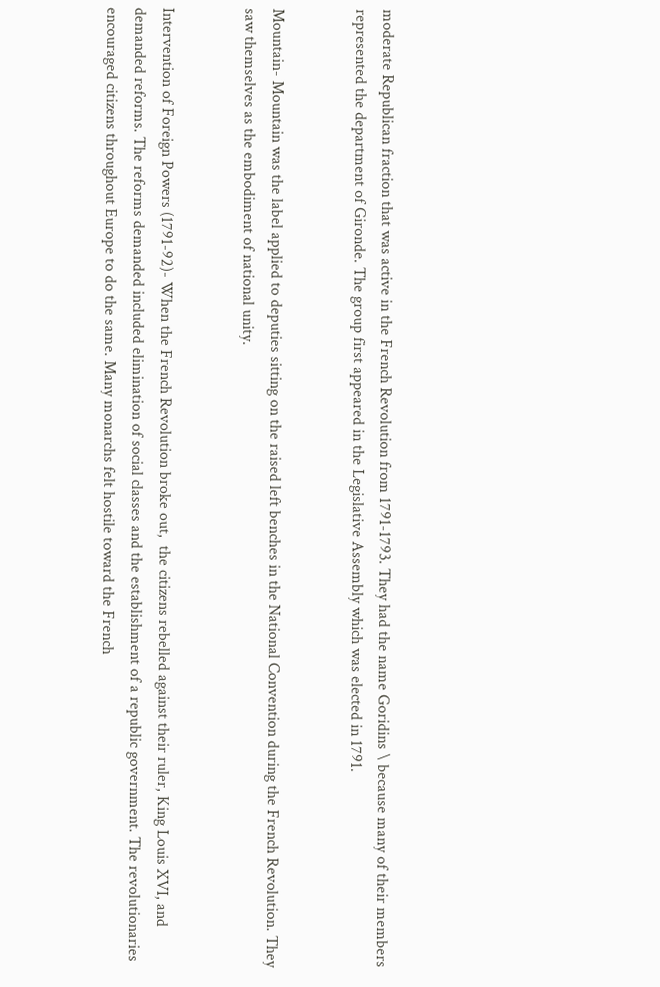moderate Republican fraction that was active in the French Revolution from 1791-1793. They had the name Goridins \ because many of their members represented the department of Gironde. The group first appeared in the Legislative Assembly which was elected in 1791.


Mountain- Mountain was the label applied to deputies sitting on the raised left benches in the National Convention during the French Revolution. They saw themselves as the embodiment of national unity.


Intervention of Foreign Powers (1791-92)- When the French Revolution broke out,  the citizens rebelled against their ruler, King Louis XVI, and demanded reforms. The reforms demanded included elimination of social classes and the establishment of a republic government. The revolutionaries encouraged citizens throughout Europe to do the same. Many monarchs felt hostile toward the French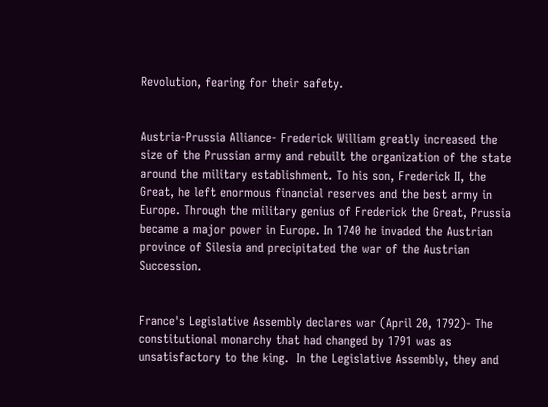Revolution, fearing for their safety.


Austria-Prussia Alliance- Frederick William greatly increased the size of the Prussian army and rebuilt the organization of the state around the military establishment. To his son, Frederick II, the Great, he left enormous financial reserves and the best army in Europe. Through the military genius of Frederick the Great, Prussia became a major power in Europe. In 1740 he invaded the Austrian province of Silesia and precipitated the war of the Austrian Succession.


France's Legislative Assembly declares war (April 20, 1792)- The constitutional monarchy that had changed by 1791 was as unsatisfactory to the king.  In the Legislative Assembly, they and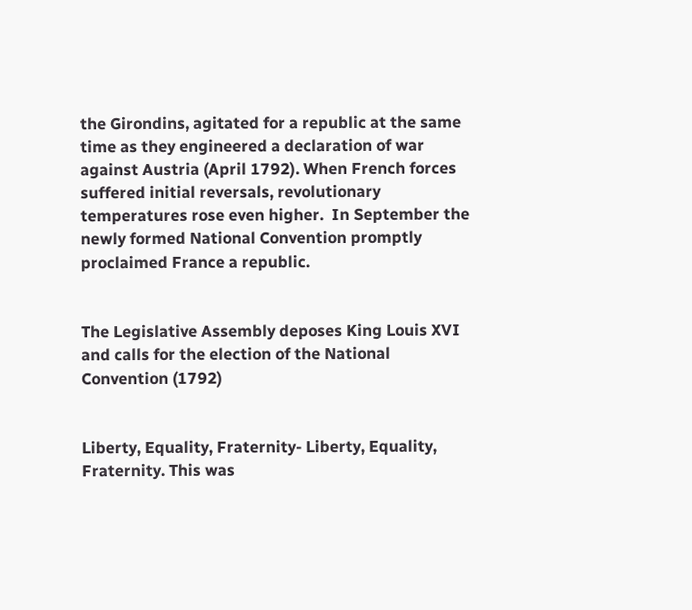the Girondins, agitated for a republic at the same time as they engineered a declaration of war against Austria (April 1792). When French forces suffered initial reversals, revolutionary temperatures rose even higher.  In September the newly formed National Convention promptly proclaimed France a republic.


The Legislative Assembly deposes King Louis XVI and calls for the election of the National Convention (1792)


Liberty, Equality, Fraternity- Liberty, Equality, Fraternity. This was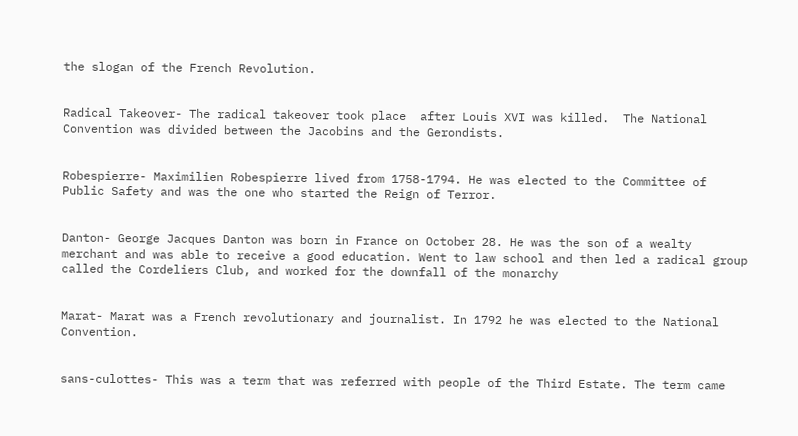the slogan of the French Revolution.


Radical Takeover- The radical takeover took place  after Louis XVI was killed.  The National Convention was divided between the Jacobins and the Gerondists.


Robespierre- Maximilien Robespierre lived from 1758-1794. He was elected to the Committee of Public Safety and was the one who started the Reign of Terror.


Danton- George Jacques Danton was born in France on October 28. He was the son of a wealty merchant and was able to receive a good education. Went to law school and then led a radical group called the Cordeliers Club, and worked for the downfall of the monarchy


Marat- Marat was a French revolutionary and journalist. In 1792 he was elected to the National Convention.


sans-culottes- This was a term that was referred with people of the Third Estate. The term came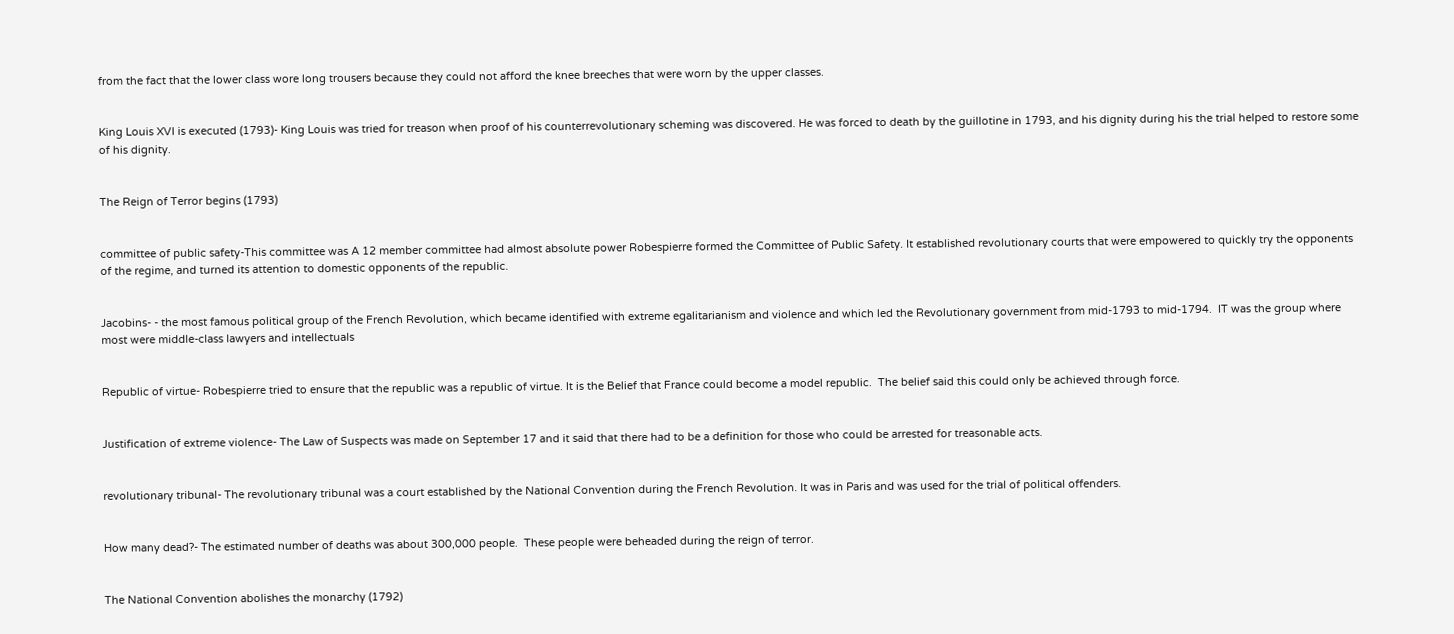from the fact that the lower class wore long trousers because they could not afford the knee breeches that were worn by the upper classes.


King Louis XVI is executed (1793)- King Louis was tried for treason when proof of his counterrevolutionary scheming was discovered. He was forced to death by the guillotine in 1793, and his dignity during his the trial helped to restore some of his dignity.


The Reign of Terror begins (1793)


committee of public safety-This committee was A 12 member committee had almost absolute power Robespierre formed the Committee of Public Safety. It established revolutionary courts that were empowered to quickly try the opponents of the regime, and turned its attention to domestic opponents of the republic.


Jacobins- - the most famous political group of the French Revolution, which became identified with extreme egalitarianism and violence and which led the Revolutionary government from mid-1793 to mid-1794.  IT was the group where most were middle-class lawyers and intellectuals


Republic of virtue- Robespierre tried to ensure that the republic was a republic of virtue. It is the Belief that France could become a model republic.  The belief said this could only be achieved through force.


Justification of extreme violence- The Law of Suspects was made on September 17 and it said that there had to be a definition for those who could be arrested for treasonable acts.


revolutionary tribunal- The revolutionary tribunal was a court established by the National Convention during the French Revolution. It was in Paris and was used for the trial of political offenders.


How many dead?- The estimated number of deaths was about 300,000 people.  These people were beheaded during the reign of terror.


The National Convention abolishes the monarchy (1792)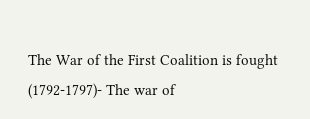The War of the First Coalition is fought (1792-1797)- The war of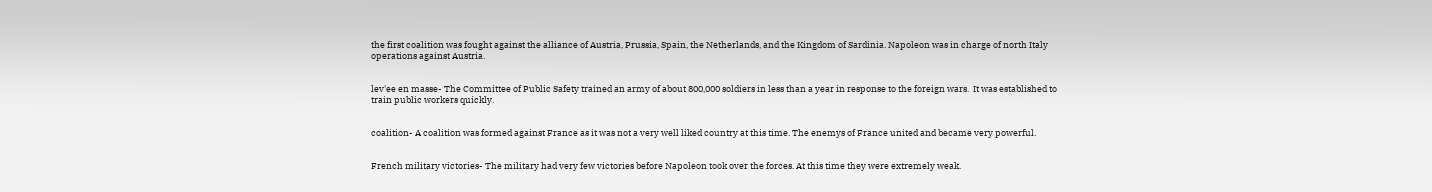the first coalition was fought against the alliance of Austria, Prussia, Spain, the Netherlands, and the Kingdom of Sardinia. Napoleon was in charge of north Italy operations against Austria.


lev'ee en masse- The Committee of Public Safety trained an army of about 800,000 soldiers in less than a year in response to the foreign wars.  It was established to train public workers quickly.


coalition- A coalition was formed against France as it was not a very well liked country at this time. The enemys of France united and became very powerful.


French military victories- The military had very few victories before Napoleon took over the forces. At this time they were extremely weak.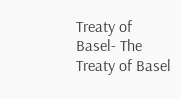Treaty of Basel- The Treaty of Basel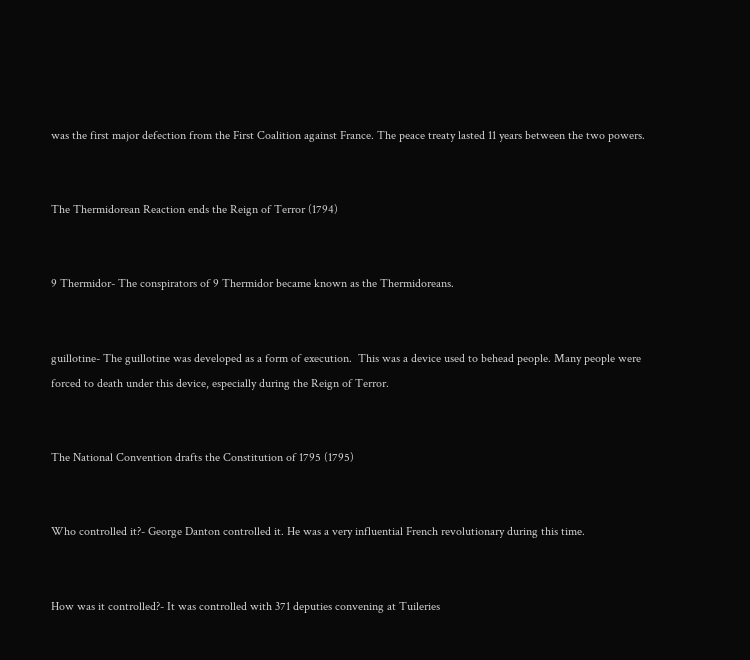was the first major defection from the First Coalition against France. The peace treaty lasted 11 years between the two powers.


The Thermidorean Reaction ends the Reign of Terror (1794)


9 Thermidor- The conspirators of 9 Thermidor became known as the Thermidoreans.


guillotine- The guillotine was developed as a form of execution.  This was a device used to behead people. Many people were forced to death under this device, especially during the Reign of Terror.


The National Convention drafts the Constitution of 1795 (1795)


Who controlled it?- George Danton controlled it. He was a very influential French revolutionary during this time.


How was it controlled?- It was controlled with 371 deputies convening at Tuileries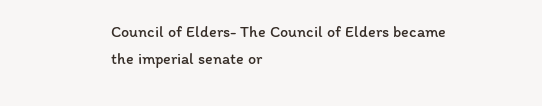Council of Elders- The Council of Elders became the imperial senate or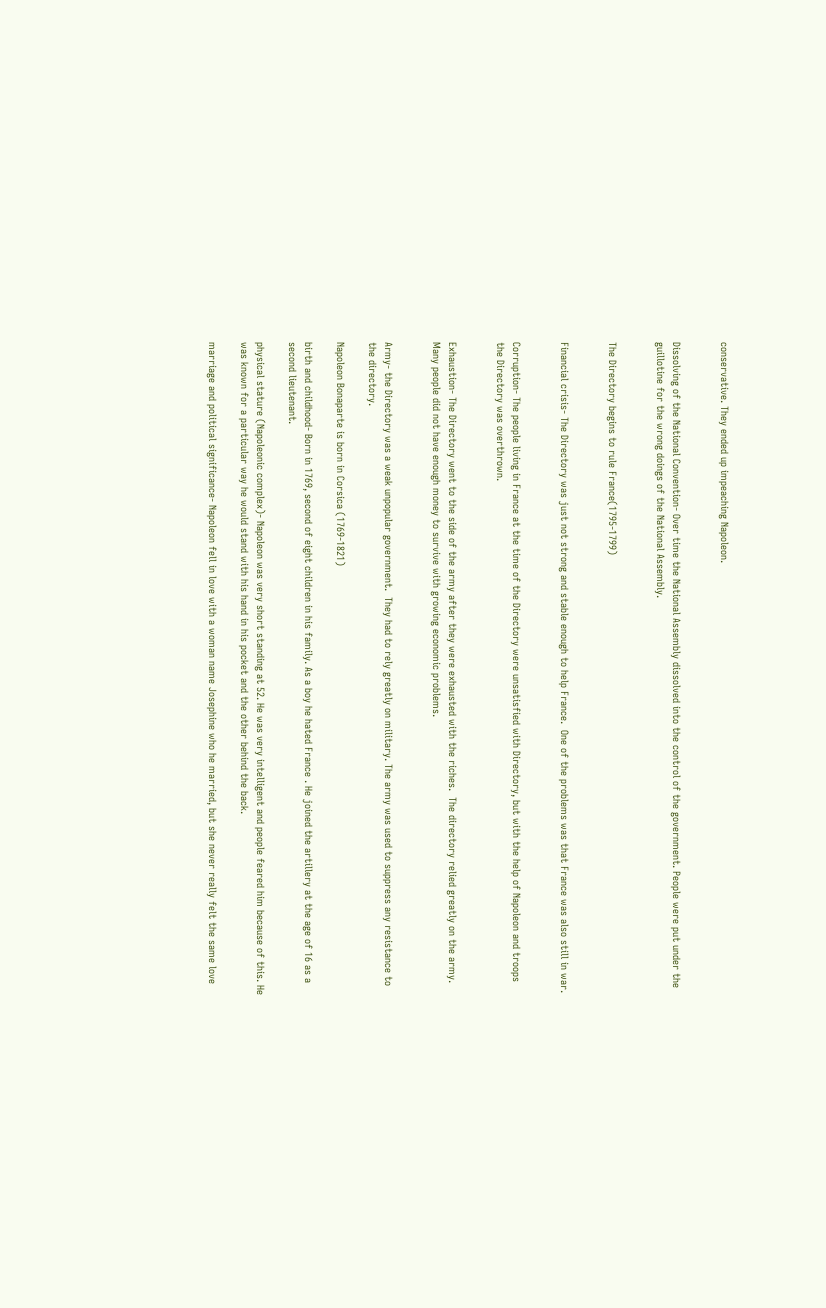conservative. They ended up impeaching Napoleon.


Dissolving of the National Convention- Over time the National Assembly dissolved into the control of the government. People were put under the guillotine for the wrong doings of the National Assembly.


The Directory begins to rule France(1795-1799)


Financial crisis- The Directory was just not strong and stable enough to help France.  One of the problems was that France was also still in war.


Corruption- The people living in France at the time of the Directory were unsatisfied with Directory, but with the help of Napoleon and troops the Directory was overthrown.


Exhaustion- The Directory went to the side of the army after they were exhausted with the riches.  The directory relied greatly on the army. Many people did not have enough money to survive with growing economic problems.


Army- the Directory was a weak unpopular government.  They had to rely greatly on military. The army was used to suppress any resistance to the directory.

Napoleon Bonaparte is born in Corsica (1769-1821)

birth and childhood- Born in 1769, second of eight children in his family. As a boy he hated France . He joined the artillery at the age of 16 as a second lieutenant.

physical stature (Napoleonic complex)- Napoleon was very short standing at 52. He was very intelligent and people feared him because of this. He was known for a particular way he would stand with his hand in his pocket and the other behind the back.

marriage and political significance- Napoleon fell in love with a woman name Josephine who he married, but she never really felt the same love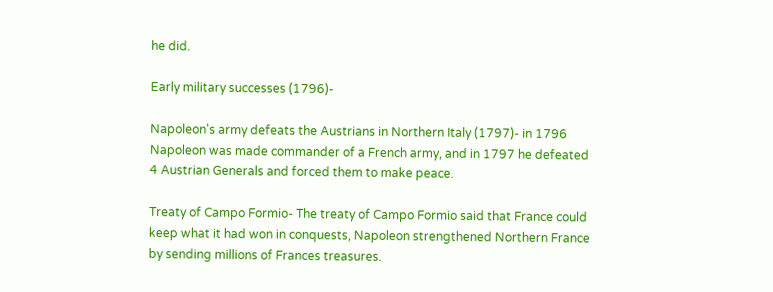he did.

Early military successes (1796)-

Napoleon's army defeats the Austrians in Northern Italy (1797)- in 1796 Napoleon was made commander of a French army, and in 1797 he defeated 4 Austrian Generals and forced them to make peace.

Treaty of Campo Formio- The treaty of Campo Formio said that France could keep what it had won in conquests, Napoleon strengthened Northern France by sending millions of Frances treasures.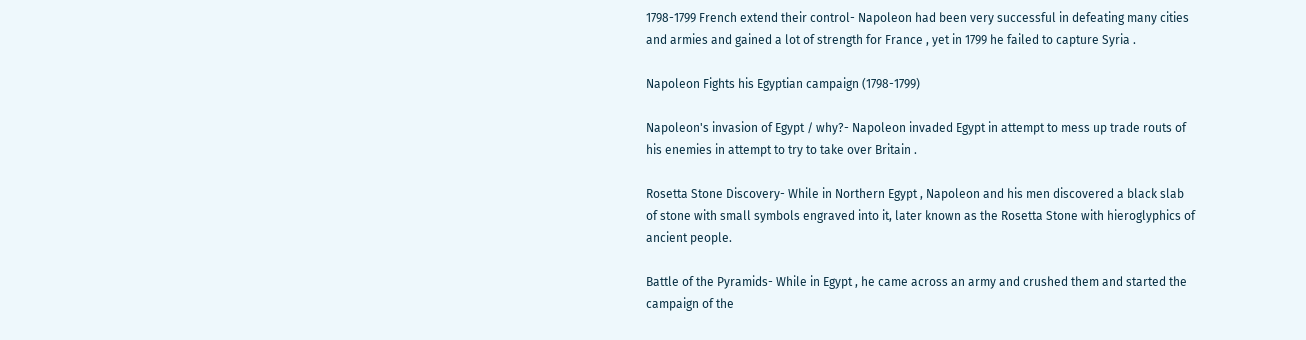1798-1799 French extend their control- Napoleon had been very successful in defeating many cities and armies and gained a lot of strength for France , yet in 1799 he failed to capture Syria .

Napoleon Fights his Egyptian campaign (1798-1799)

Napoleon's invasion of Egypt / why?- Napoleon invaded Egypt in attempt to mess up trade routs of his enemies in attempt to try to take over Britain .

Rosetta Stone Discovery- While in Northern Egypt , Napoleon and his men discovered a black slab of stone with small symbols engraved into it, later known as the Rosetta Stone with hieroglyphics of ancient people.

Battle of the Pyramids- While in Egypt , he came across an army and crushed them and started the campaign of the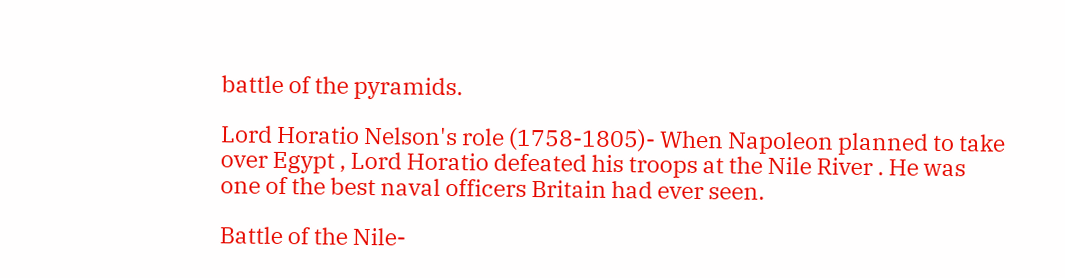battle of the pyramids.

Lord Horatio Nelson's role (1758-1805)- When Napoleon planned to take over Egypt , Lord Horatio defeated his troops at the Nile River . He was one of the best naval officers Britain had ever seen.

Battle of the Nile-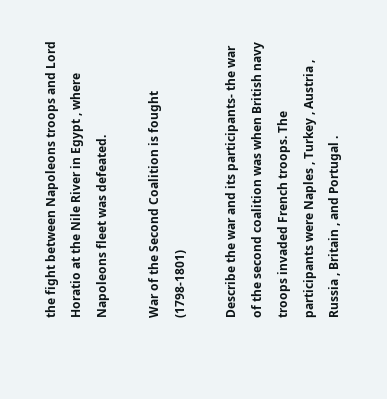the fight between Napoleons troops and Lord Horatio at the Nile River in Egypt , where Napoleons fleet was defeated.

War of the Second Coalition is fought (1798-1801)

Describe the war and its participants- the war of the second coalition was when British navy troops invaded French troops. The participants were Naples , Turkey , Austria , Russia , Britain , and Portugal .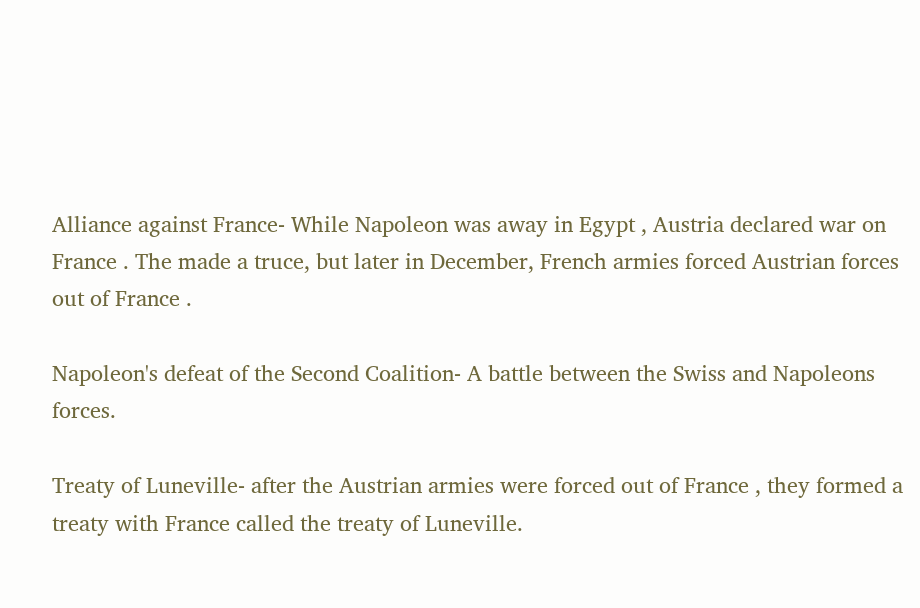Alliance against France- While Napoleon was away in Egypt , Austria declared war on France . The made a truce, but later in December, French armies forced Austrian forces out of France .

Napoleon's defeat of the Second Coalition- A battle between the Swiss and Napoleons forces.

Treaty of Luneville- after the Austrian armies were forced out of France , they formed a treaty with France called the treaty of Luneville.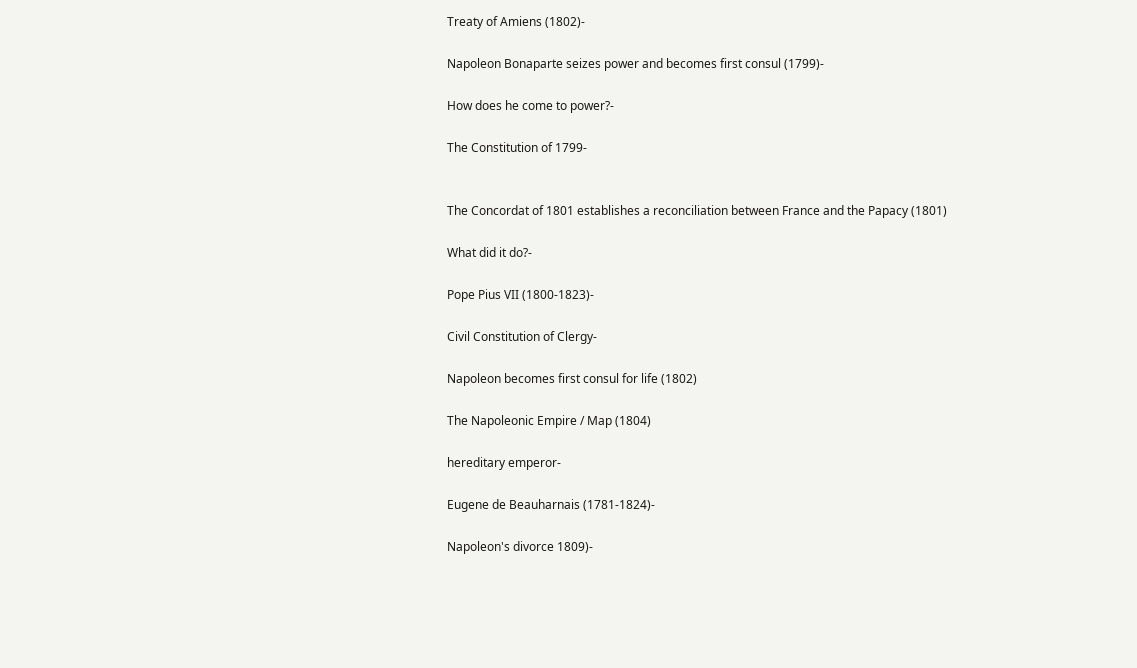Treaty of Amiens (1802)-

Napoleon Bonaparte seizes power and becomes first consul (1799)-

How does he come to power?-

The Constitution of 1799-


The Concordat of 1801 establishes a reconciliation between France and the Papacy (1801)

What did it do?-

Pope Pius VII (1800-1823)-

Civil Constitution of Clergy-

Napoleon becomes first consul for life (1802)

The Napoleonic Empire / Map (1804)

hereditary emperor-

Eugene de Beauharnais (1781-1824)-

Napoleon's divorce 1809)-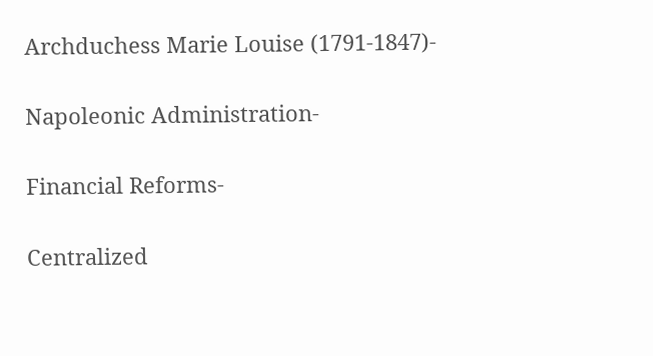Archduchess Marie Louise (1791-1847)-

Napoleonic Administration-

Financial Reforms-

Centralized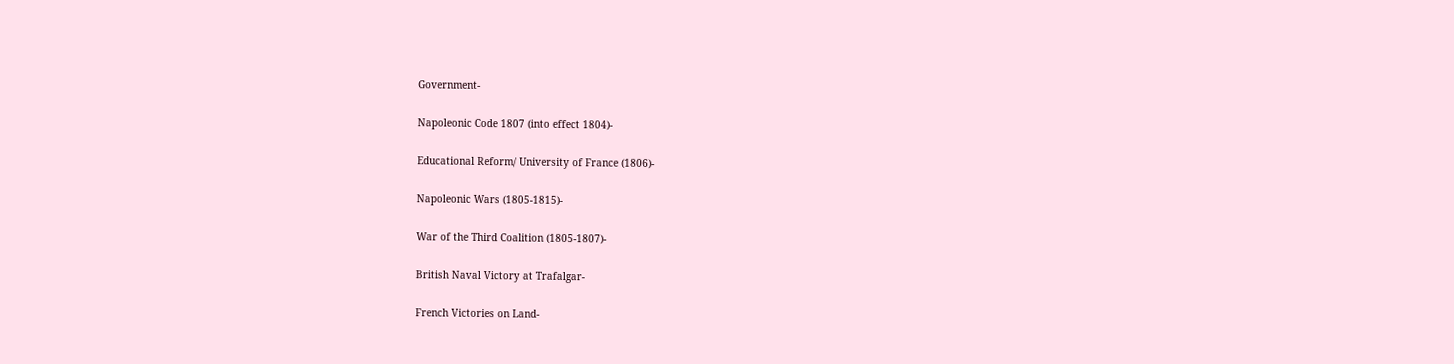Government-

Napoleonic Code 1807 (into effect 1804)-

Educational Reform/ University of France (1806)-

Napoleonic Wars (1805-1815)-

War of the Third Coalition (1805-1807)-

British Naval Victory at Trafalgar-

French Victories on Land-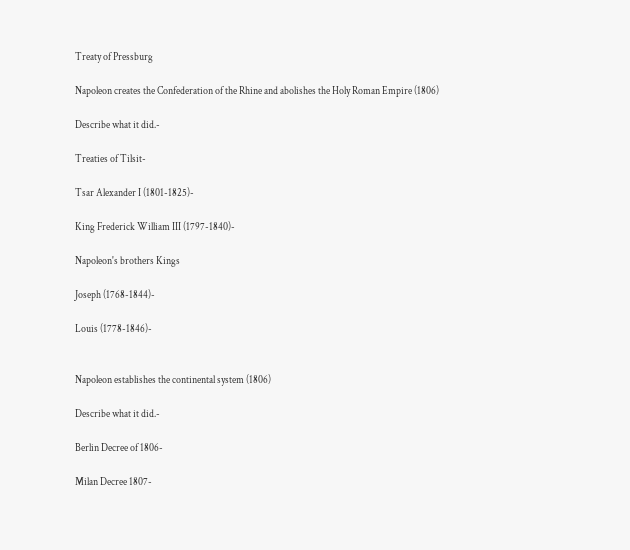Treaty of Pressburg

Napoleon creates the Confederation of the Rhine and abolishes the Holy Roman Empire (1806)

Describe what it did.-

Treaties of Tilsit-

Tsar Alexander I (1801-1825)-

King Frederick William III (1797-1840)-

Napoleon's brothers Kings

Joseph (1768-1844)-

Louis (1778-1846)-


Napoleon establishes the continental system (1806)

Describe what it did.-

Berlin Decree of 1806-

Milan Decree 1807-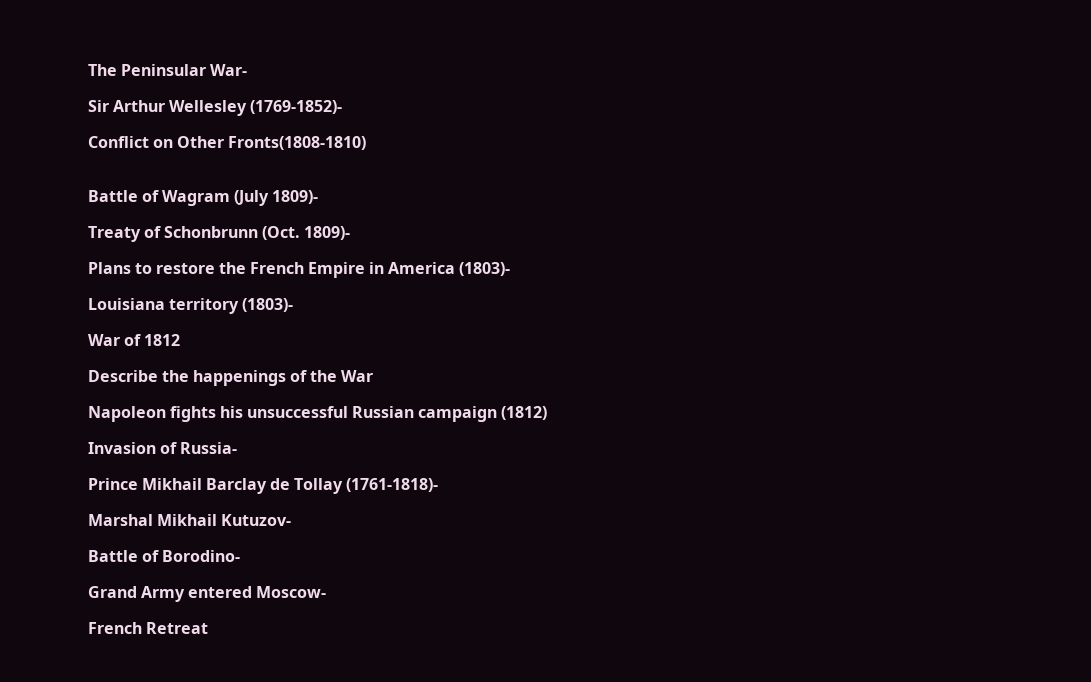The Peninsular War-

Sir Arthur Wellesley (1769-1852)-

Conflict on Other Fronts(1808-1810)


Battle of Wagram (July 1809)-

Treaty of Schonbrunn (Oct. 1809)-

Plans to restore the French Empire in America (1803)-

Louisiana territory (1803)-

War of 1812

Describe the happenings of the War

Napoleon fights his unsuccessful Russian campaign (1812)

Invasion of Russia-

Prince Mikhail Barclay de Tollay (1761-1818)-

Marshal Mikhail Kutuzov-

Battle of Borodino-

Grand Army entered Moscow-

French Retreat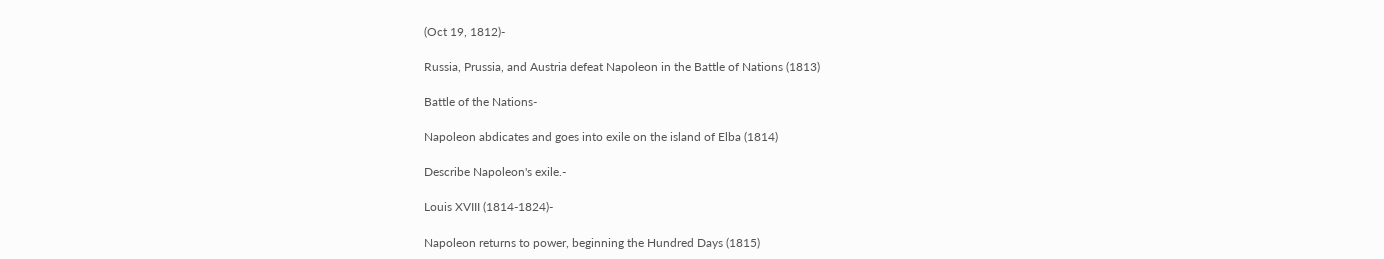(Oct 19, 1812)-

Russia, Prussia, and Austria defeat Napoleon in the Battle of Nations (1813)

Battle of the Nations-

Napoleon abdicates and goes into exile on the island of Elba (1814)

Describe Napoleon's exile.-

Louis XVIII (1814-1824)-

Napoleon returns to power, beginning the Hundred Days (1815)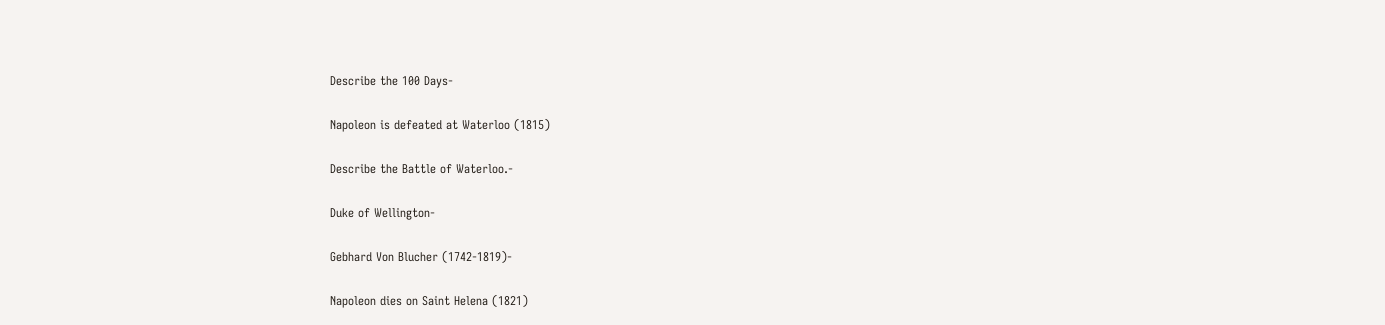Describe the 100 Days-

Napoleon is defeated at Waterloo (1815)

Describe the Battle of Waterloo.-

Duke of Wellington-

Gebhard Von Blucher (1742-1819)-

Napoleon dies on Saint Helena (1821)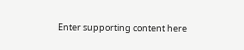Enter supporting content here